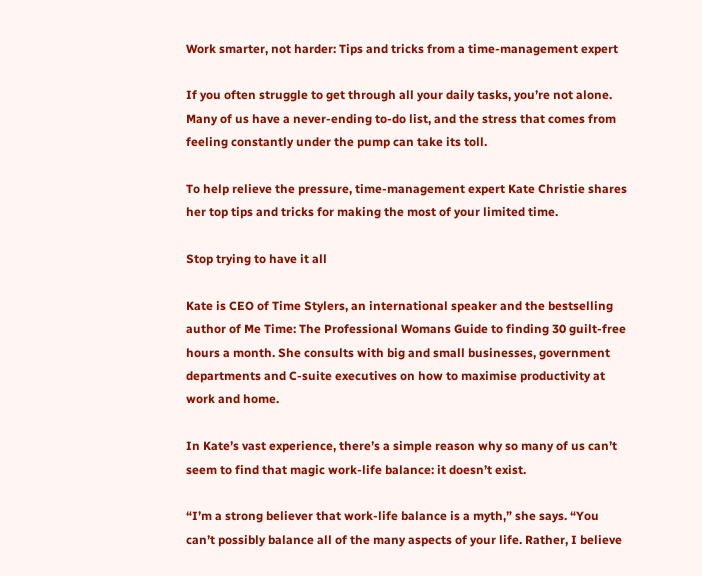Work smarter, not harder: Tips and tricks from a time-management expert

If you often struggle to get through all your daily tasks, you’re not alone. Many of us have a never-ending to-do list, and the stress that comes from feeling constantly under the pump can take its toll.

To help relieve the pressure, time-management expert Kate Christie shares her top tips and tricks for making the most of your limited time.

Stop trying to have it all

Kate is CEO of Time Stylers, an international speaker and the bestselling author of Me Time: The Professional Womans Guide to finding 30 guilt-free hours a month. She consults with big and small businesses, government departments and C-suite executives on how to maximise productivity at work and home.

In Kate’s vast experience, there’s a simple reason why so many of us can’t seem to find that magic work-life balance: it doesn’t exist.

“I’m a strong believer that work-life balance is a myth,” she says. “You can’t possibly balance all of the many aspects of your life. Rather, I believe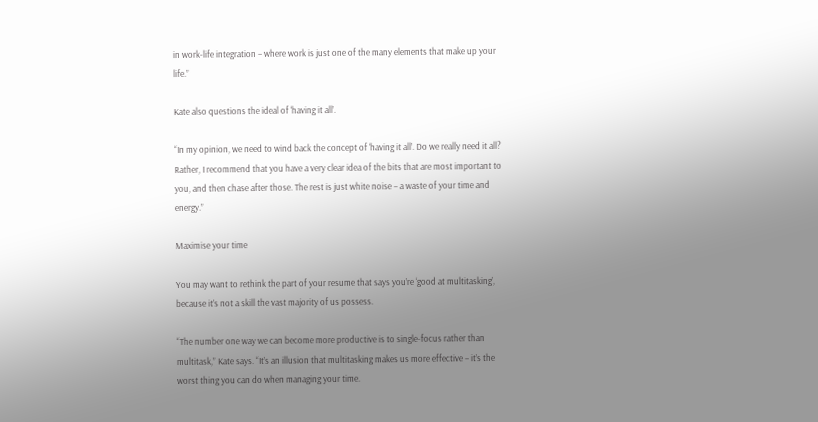in work-life integration – where work is just one of the many elements that make up your life.”

Kate also questions the ideal of ‘having it all’.

“In my opinion, we need to wind back the concept of ‘having it all’. Do we really need it all? Rather, I recommend that you have a very clear idea of the bits that are most important to you, and then chase after those. The rest is just white noise – a waste of your time and energy.”

Maximise your time

You may want to rethink the part of your resume that says you’re ‘good at multitasking’, because it’s not a skill the vast majority of us possess.

“The number one way we can become more productive is to single-focus rather than multitask,” Kate says. “It’s an illusion that multitasking makes us more effective – it’s the worst thing you can do when managing your time.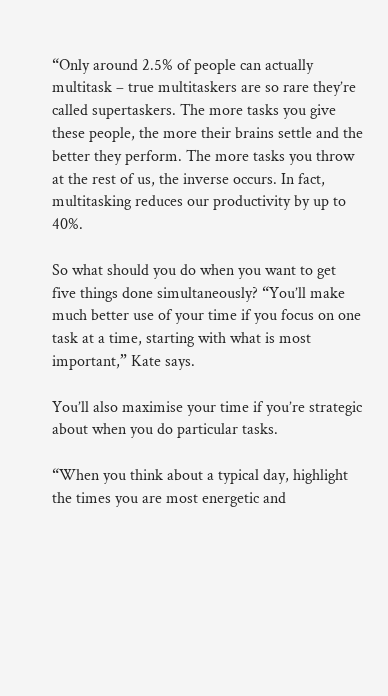“Only around 2.5% of people can actually multitask – true multitaskers are so rare they’re called supertaskers. The more tasks you give these people, the more their brains settle and the better they perform. The more tasks you throw at the rest of us, the inverse occurs. In fact, multitasking reduces our productivity by up to 40%.

So what should you do when you want to get five things done simultaneously? “You’ll make much better use of your time if you focus on one task at a time, starting with what is most important,” Kate says.

You’ll also maximise your time if you’re strategic about when you do particular tasks.

“When you think about a typical day, highlight the times you are most energetic and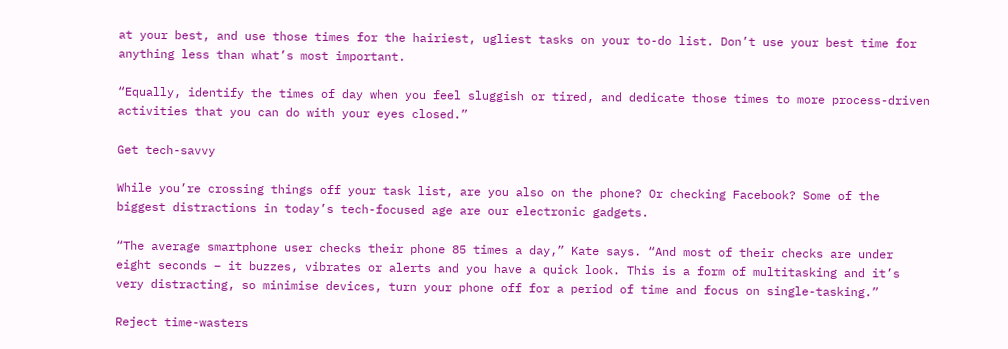at your best, and use those times for the hairiest, ugliest tasks on your to-do list. Don’t use your best time for anything less than what’s most important.

“Equally, identify the times of day when you feel sluggish or tired, and dedicate those times to more process-driven activities that you can do with your eyes closed.”

Get tech-savvy

While you’re crossing things off your task list, are you also on the phone? Or checking Facebook? Some of the biggest distractions in today’s tech-focused age are our electronic gadgets.

“The average smartphone user checks their phone 85 times a day,” Kate says. “And most of their checks are under eight seconds – it buzzes, vibrates or alerts and you have a quick look. This is a form of multitasking and it’s very distracting, so minimise devices, turn your phone off for a period of time and focus on single-tasking.”

Reject time-wasters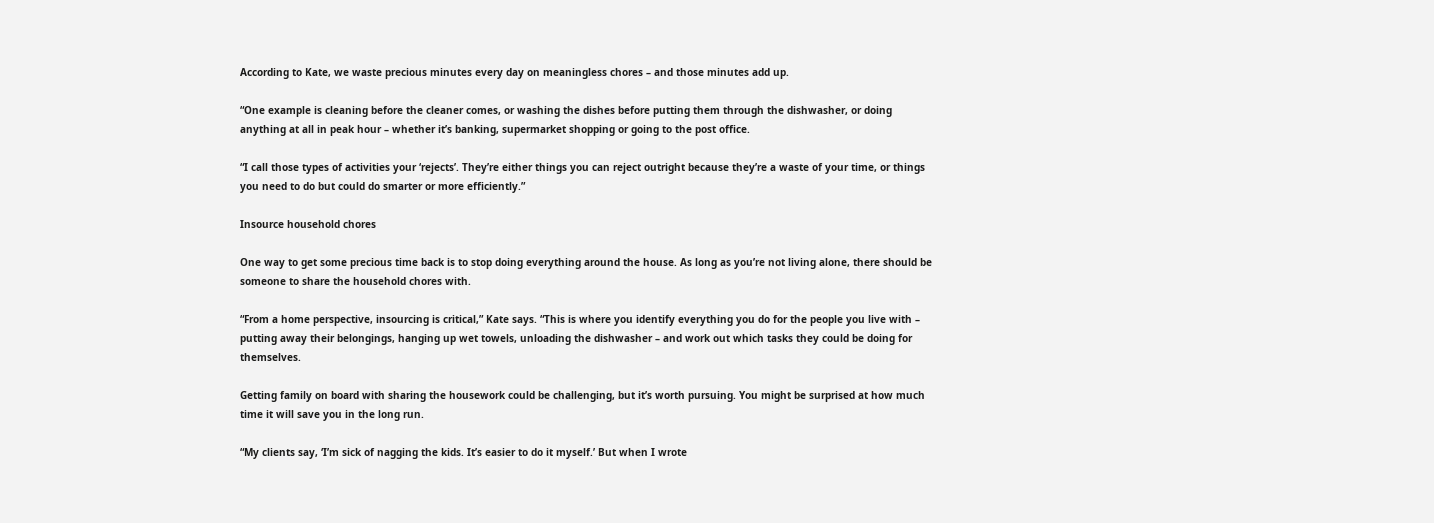According to Kate, we waste precious minutes every day on meaningless chores – and those minutes add up.

“One example is cleaning before the cleaner comes, or washing the dishes before putting them through the dishwasher, or doing anything at all in peak hour – whether it’s banking, supermarket shopping or going to the post office.

“I call those types of activities your ‘rejects’. They’re either things you can reject outright because they’re a waste of your time, or things you need to do but could do smarter or more efficiently.”

Insource household chores

One way to get some precious time back is to stop doing everything around the house. As long as you’re not living alone, there should be someone to share the household chores with.

“From a home perspective, insourcing is critical,” Kate says. “This is where you identify everything you do for the people you live with – putting away their belongings, hanging up wet towels, unloading the dishwasher – and work out which tasks they could be doing for themselves.

Getting family on board with sharing the housework could be challenging, but it’s worth pursuing. You might be surprised at how much time it will save you in the long run.

“My clients say, ‘I’m sick of nagging the kids. It’s easier to do it myself.’ But when I wrote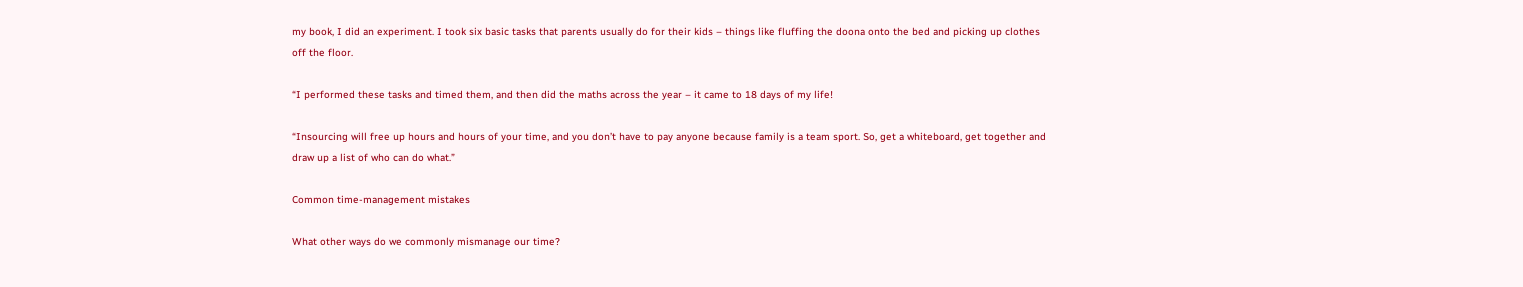my book, I did an experiment. I took six basic tasks that parents usually do for their kids – things like fluffing the doona onto the bed and picking up clothes off the floor.

“I performed these tasks and timed them, and then did the maths across the year – it came to 18 days of my life!

“Insourcing will free up hours and hours of your time, and you don’t have to pay anyone because family is a team sport. So, get a whiteboard, get together and draw up a list of who can do what.”

Common time-management mistakes

What other ways do we commonly mismanage our time?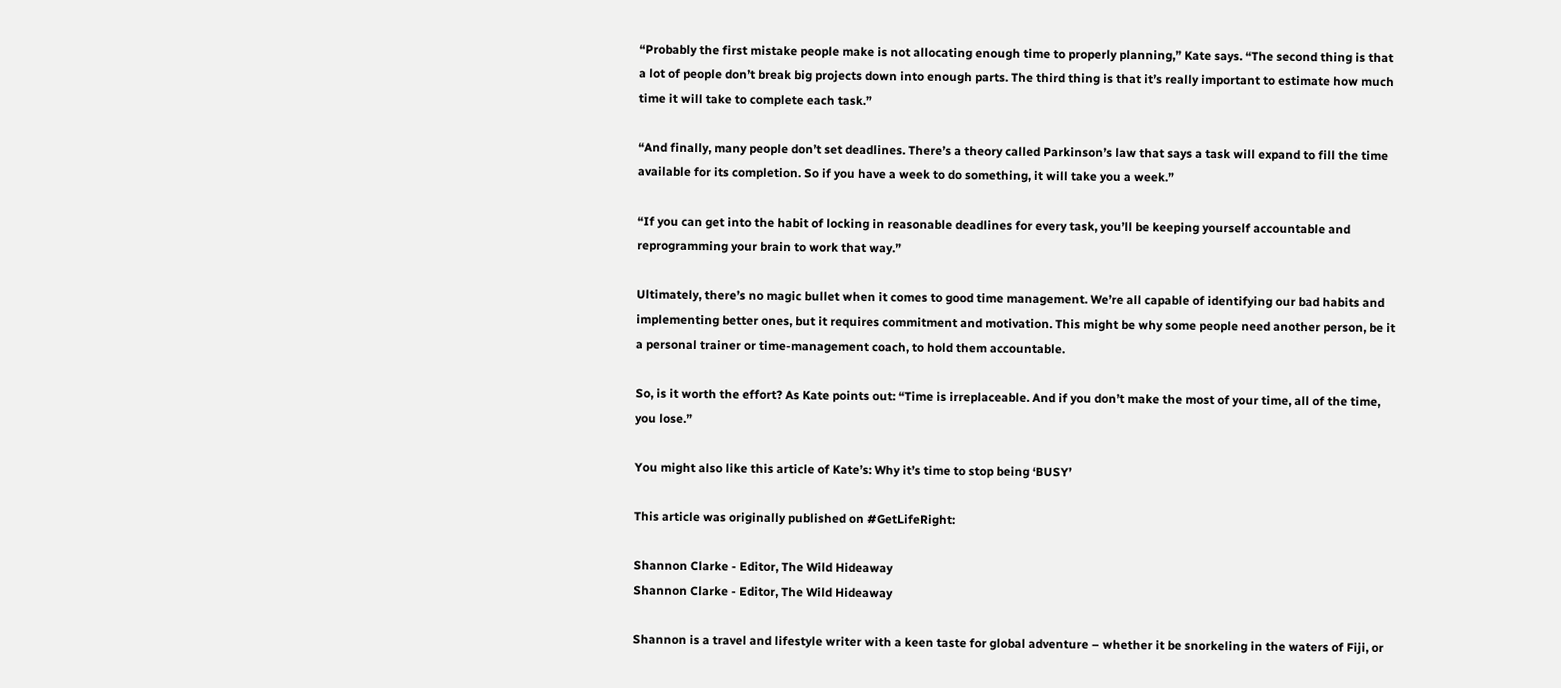“Probably the first mistake people make is not allocating enough time to properly planning,” Kate says. “The second thing is that a lot of people don’t break big projects down into enough parts. The third thing is that it’s really important to estimate how much time it will take to complete each task.”

“And finally, many people don’t set deadlines. There’s a theory called Parkinson’s law that says a task will expand to fill the time available for its completion. So if you have a week to do something, it will take you a week.”

“If you can get into the habit of locking in reasonable deadlines for every task, you’ll be keeping yourself accountable and reprogramming your brain to work that way.”

Ultimately, there’s no magic bullet when it comes to good time management. We’re all capable of identifying our bad habits and implementing better ones, but it requires commitment and motivation. This might be why some people need another person, be it a personal trainer or time-management coach, to hold them accountable.

So, is it worth the effort? As Kate points out: “Time is irreplaceable. And if you don’t make the most of your time, all of the time, you lose.”

You might also like this article of Kate’s: Why it’s time to stop being ‘BUSY’

This article was originally published on #GetLifeRight:

Shannon Clarke - Editor, The Wild Hideaway
Shannon Clarke - Editor, The Wild Hideaway

Shannon is a travel and lifestyle writer with a keen taste for global adventure – whether it be snorkeling in the waters of Fiji, or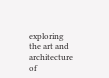exploring the art and architecture of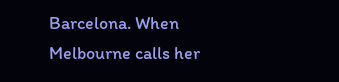Barcelona. When Melbourne calls her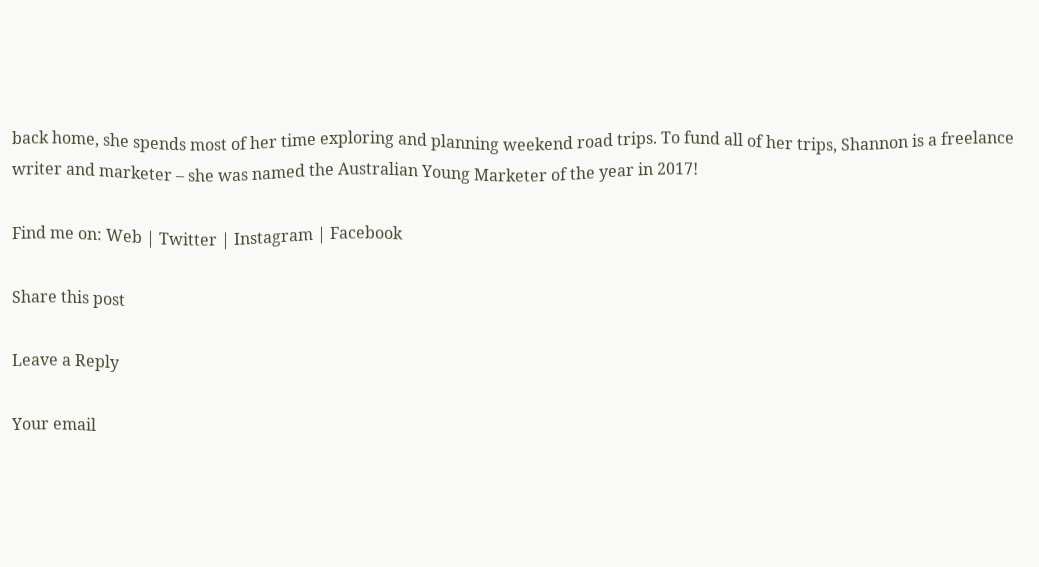back home, she spends most of her time exploring and planning weekend road trips. To fund all of her trips, Shannon is a freelance writer and marketer – she was named the Australian Young Marketer of the year in 2017!

Find me on: Web | Twitter | Instagram | Facebook

Share this post

Leave a Reply

Your email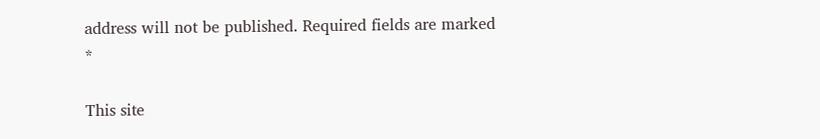address will not be published. Required fields are marked *

This site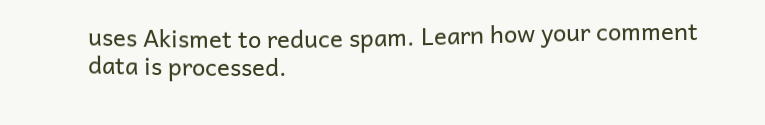uses Akismet to reduce spam. Learn how your comment data is processed.